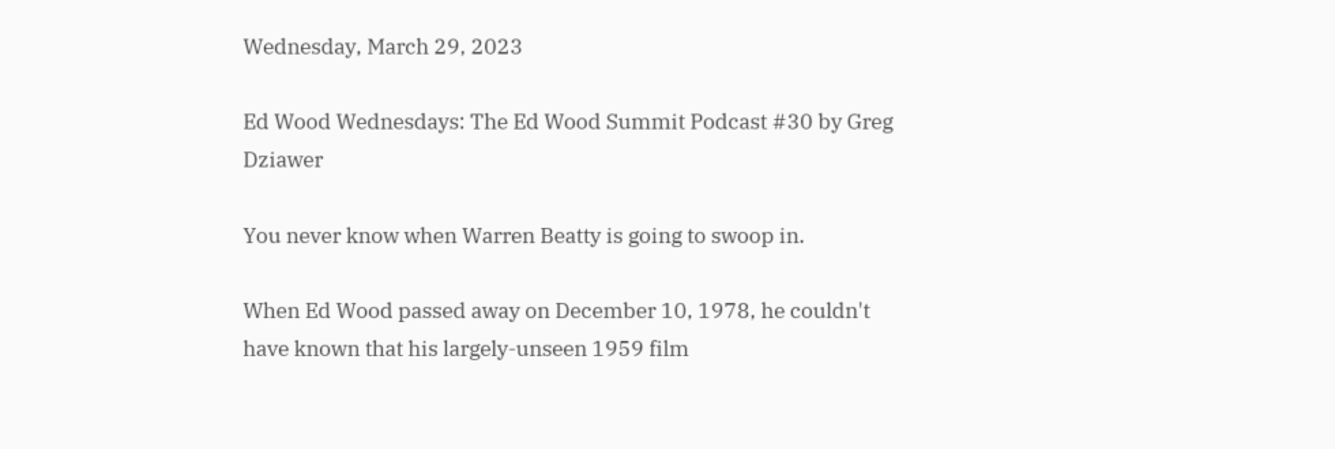Wednesday, March 29, 2023

Ed Wood Wednesdays: The Ed Wood Summit Podcast #30 by Greg Dziawer

You never know when Warren Beatty is going to swoop in.

When Ed Wood passed away on December 10, 1978, he couldn't have known that his largely-unseen 1959 film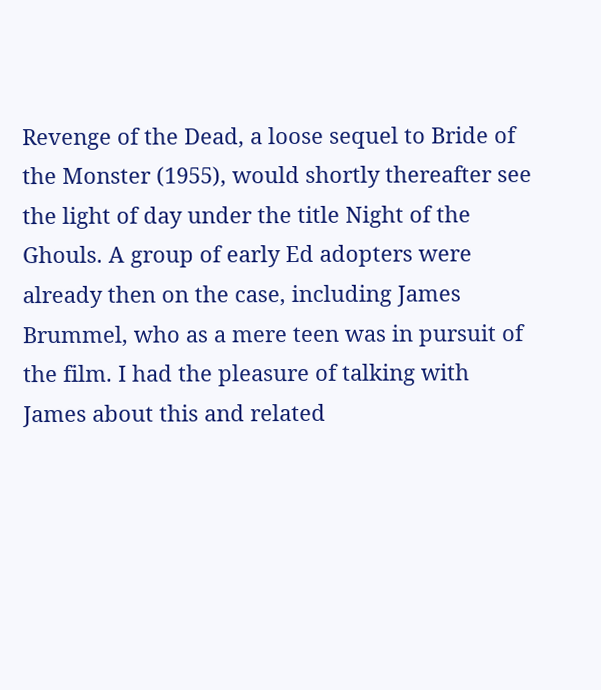Revenge of the Dead, a loose sequel to Bride of the Monster (1955), would shortly thereafter see the light of day under the title Night of the Ghouls. A group of early Ed adopters were already then on the case, including James Brummel, who as a mere teen was in pursuit of the film. I had the pleasure of talking with James about this and related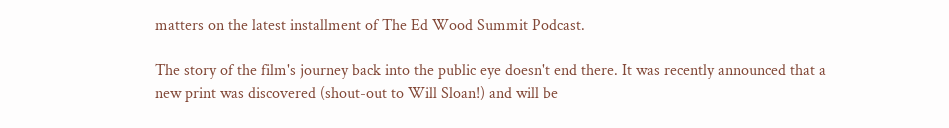matters on the latest installment of The Ed Wood Summit Podcast.

The story of the film's journey back into the public eye doesn't end there. It was recently announced that a new print was discovered (shout-out to Will Sloan!) and will be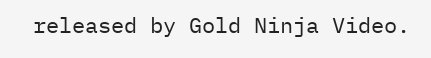released by Gold Ninja Video.